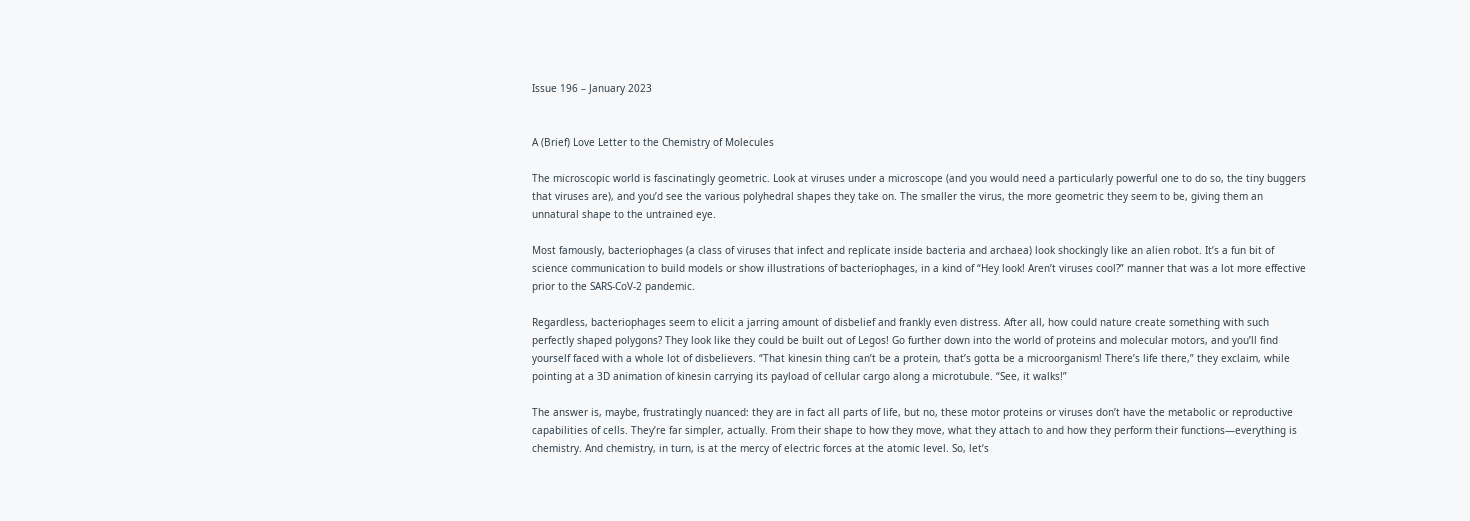Issue 196 – January 2023


A (Brief) Love Letter to the Chemistry of Molecules

The microscopic world is fascinatingly geometric. Look at viruses under a microscope (and you would need a particularly powerful one to do so, the tiny buggers that viruses are), and you’d see the various polyhedral shapes they take on. The smaller the virus, the more geometric they seem to be, giving them an unnatural shape to the untrained eye.

Most famously, bacteriophages (a class of viruses that infect and replicate inside bacteria and archaea) look shockingly like an alien robot. It’s a fun bit of science communication to build models or show illustrations of bacteriophages, in a kind of “Hey look! Aren’t viruses cool?” manner that was a lot more effective prior to the SARS-CoV-2 pandemic.

Regardless, bacteriophages seem to elicit a jarring amount of disbelief and frankly even distress. After all, how could nature create something with such perfectly shaped polygons? They look like they could be built out of Legos! Go further down into the world of proteins and molecular motors, and you’ll find yourself faced with a whole lot of disbelievers. “That kinesin thing can’t be a protein, that’s gotta be a microorganism! There’s life there,” they exclaim, while pointing at a 3D animation of kinesin carrying its payload of cellular cargo along a microtubule. “See, it walks!”

The answer is, maybe, frustratingly nuanced: they are in fact all parts of life, but no, these motor proteins or viruses don’t have the metabolic or reproductive capabilities of cells. They’re far simpler, actually. From their shape to how they move, what they attach to and how they perform their functions—everything is chemistry. And chemistry, in turn, is at the mercy of electric forces at the atomic level. So, let’s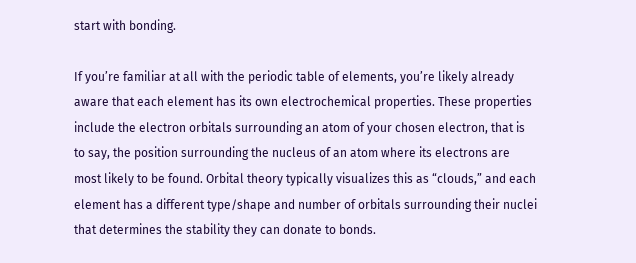start with bonding.

If you’re familiar at all with the periodic table of elements, you’re likely already aware that each element has its own electrochemical properties. These properties include the electron orbitals surrounding an atom of your chosen electron, that is to say, the position surrounding the nucleus of an atom where its electrons are most likely to be found. Orbital theory typically visualizes this as “clouds,” and each element has a different type/shape and number of orbitals surrounding their nuclei that determines the stability they can donate to bonds.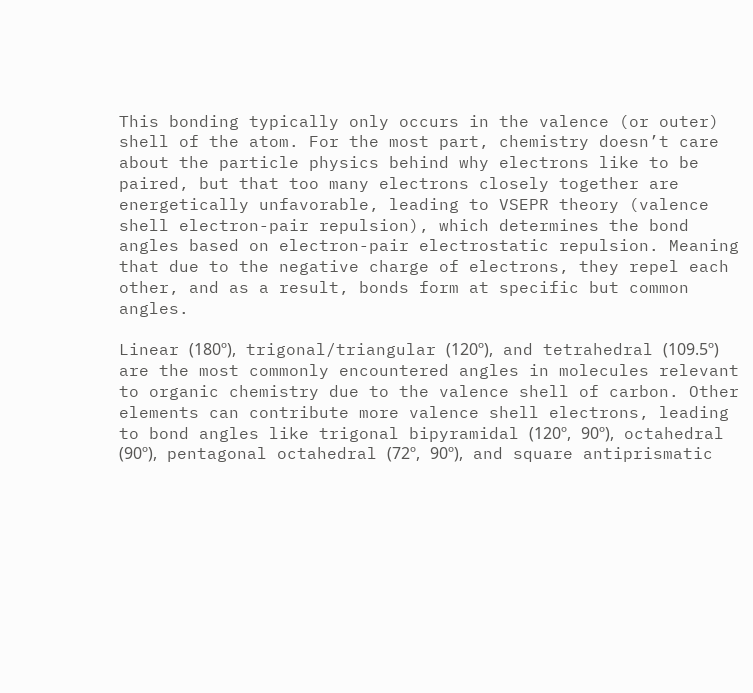This bonding typically only occurs in the valence (or outer) shell of the atom. For the most part, chemistry doesn’t care about the particle physics behind why electrons like to be paired, but that too many electrons closely together are energetically unfavorable, leading to VSEPR theory (valence shell electron-pair repulsion), which determines the bond angles based on electron-pair electrostatic repulsion. Meaning that due to the negative charge of electrons, they repel each other, and as a result, bonds form at specific but common angles.

Linear (180º), trigonal/triangular (120º), and tetrahedral (109.5º) are the most commonly encountered angles in molecules relevant to organic chemistry due to the valence shell of carbon. Other elements can contribute more valence shell electrons, leading to bond angles like trigonal bipyramidal (120º, 90º), octahedral (90º), pentagonal octahedral (72º, 90º), and square antiprismatic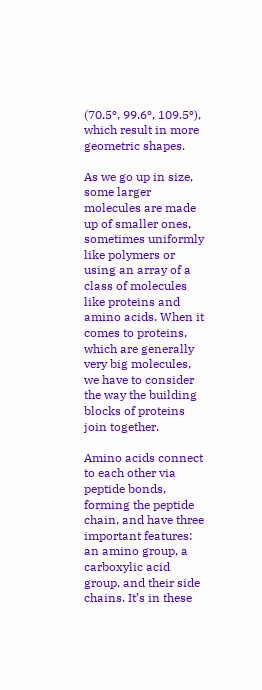(70.5º, 99.6º, 109.5º), which result in more geometric shapes.

As we go up in size, some larger molecules are made up of smaller ones, sometimes uniformly like polymers or using an array of a class of molecules like proteins and amino acids. When it comes to proteins, which are generally very big molecules, we have to consider the way the building blocks of proteins join together.

Amino acids connect to each other via peptide bonds, forming the peptide chain, and have three important features: an amino group, a carboxylic acid group, and their side chains. It’s in these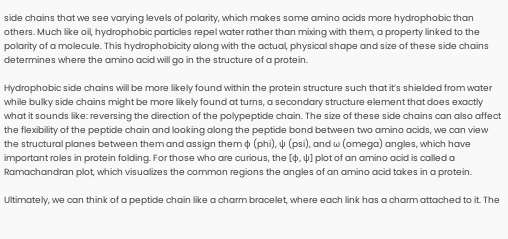side chains that we see varying levels of polarity, which makes some amino acids more hydrophobic than others. Much like oil, hydrophobic particles repel water rather than mixing with them, a property linked to the polarity of a molecule. This hydrophobicity along with the actual, physical shape and size of these side chains determines where the amino acid will go in the structure of a protein.

Hydrophobic side chains will be more likely found within the protein structure such that it’s shielded from water while bulky side chains might be more likely found at turns, a secondary structure element that does exactly what it sounds like: reversing the direction of the polypeptide chain. The size of these side chains can also affect the flexibility of the peptide chain and looking along the peptide bond between two amino acids, we can view the structural planes between them and assign them ϕ (phi), ψ (psi), and ω (omega) angles, which have important roles in protein folding. For those who are curious, the [ϕ, ψ] plot of an amino acid is called a Ramachandran plot, which visualizes the common regions the angles of an amino acid takes in a protein.

Ultimately, we can think of a peptide chain like a charm bracelet, where each link has a charm attached to it. The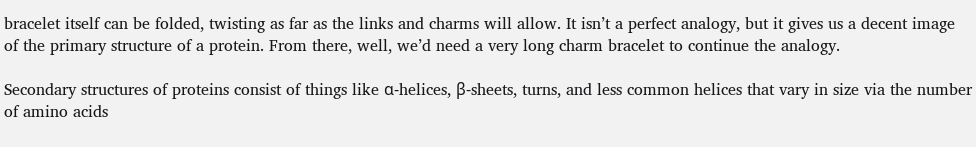bracelet itself can be folded, twisting as far as the links and charms will allow. It isn’t a perfect analogy, but it gives us a decent image of the primary structure of a protein. From there, well, we’d need a very long charm bracelet to continue the analogy.

Secondary structures of proteins consist of things like α-helices, β-sheets, turns, and less common helices that vary in size via the number of amino acids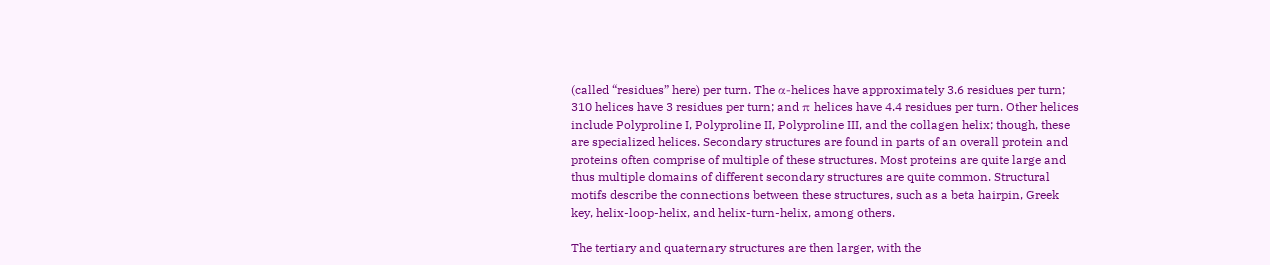(called “residues” here) per turn. The α-helices have approximately 3.6 residues per turn; 310 helices have 3 residues per turn; and π helices have 4.4 residues per turn. Other helices include Polyproline I, Polyproline II, Polyproline III, and the collagen helix; though, these are specialized helices. Secondary structures are found in parts of an overall protein and proteins often comprise of multiple of these structures. Most proteins are quite large and thus multiple domains of different secondary structures are quite common. Structural motifs describe the connections between these structures, such as a beta hairpin, Greek key, helix-loop-helix, and helix-turn-helix, among others.

The tertiary and quaternary structures are then larger, with the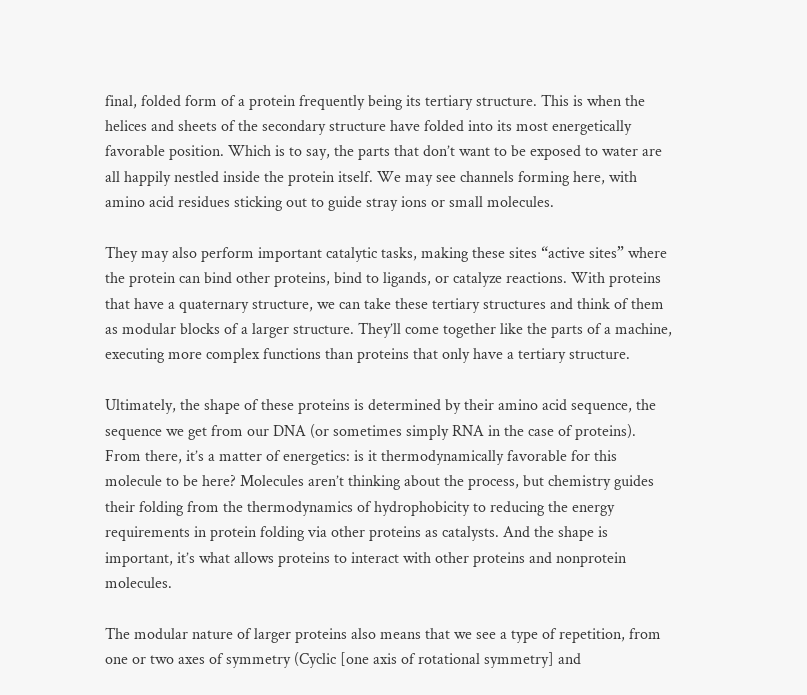final, folded form of a protein frequently being its tertiary structure. This is when the helices and sheets of the secondary structure have folded into its most energetically favorable position. Which is to say, the parts that don’t want to be exposed to water are all happily nestled inside the protein itself. We may see channels forming here, with amino acid residues sticking out to guide stray ions or small molecules.

They may also perform important catalytic tasks, making these sites “active sites” where the protein can bind other proteins, bind to ligands, or catalyze reactions. With proteins that have a quaternary structure, we can take these tertiary structures and think of them as modular blocks of a larger structure. They’ll come together like the parts of a machine, executing more complex functions than proteins that only have a tertiary structure.

Ultimately, the shape of these proteins is determined by their amino acid sequence, the sequence we get from our DNA (or sometimes simply RNA in the case of proteins). From there, it’s a matter of energetics: is it thermodynamically favorable for this molecule to be here? Molecules aren’t thinking about the process, but chemistry guides their folding from the thermodynamics of hydrophobicity to reducing the energy requirements in protein folding via other proteins as catalysts. And the shape is important, it’s what allows proteins to interact with other proteins and nonprotein molecules.

The modular nature of larger proteins also means that we see a type of repetition, from one or two axes of symmetry (Cyclic [one axis of rotational symmetry] and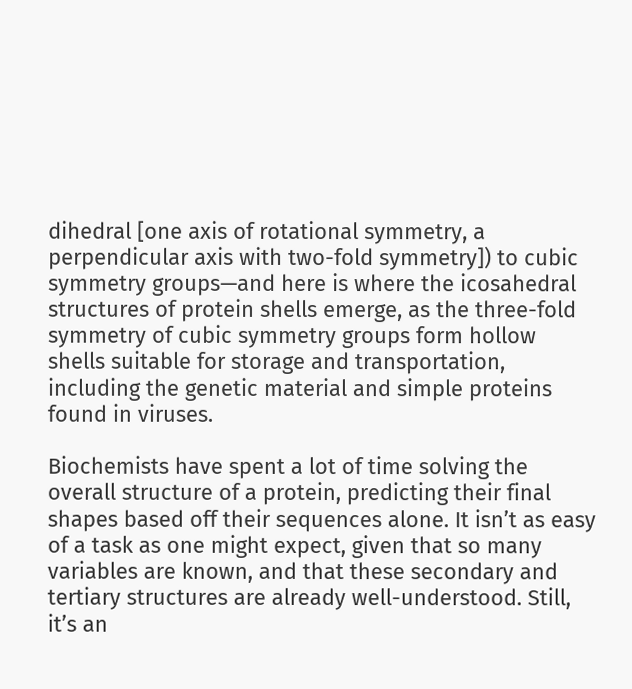dihedral [one axis of rotational symmetry, a perpendicular axis with two-fold symmetry]) to cubic symmetry groups—and here is where the icosahedral structures of protein shells emerge, as the three-fold symmetry of cubic symmetry groups form hollow shells suitable for storage and transportation, including the genetic material and simple proteins found in viruses.

Biochemists have spent a lot of time solving the overall structure of a protein, predicting their final shapes based off their sequences alone. It isn’t as easy of a task as one might expect, given that so many variables are known, and that these secondary and tertiary structures are already well-understood. Still, it’s an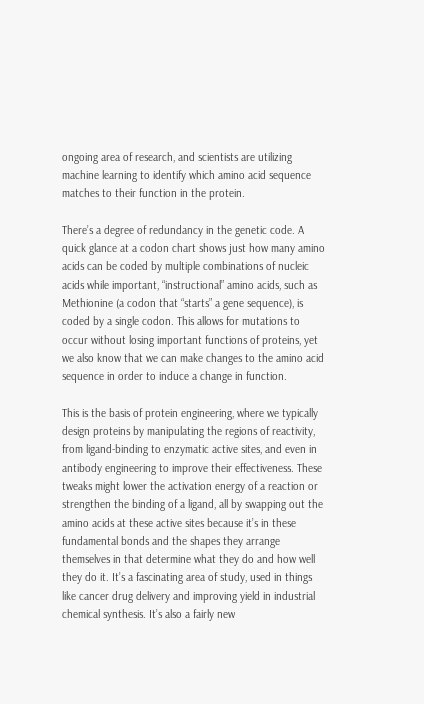ongoing area of research, and scientists are utilizing machine learning to identify which amino acid sequence matches to their function in the protein.

There’s a degree of redundancy in the genetic code. A quick glance at a codon chart shows just how many amino acids can be coded by multiple combinations of nucleic acids while important, “instructional” amino acids, such as Methionine (a codon that “starts” a gene sequence), is coded by a single codon. This allows for mutations to occur without losing important functions of proteins, yet we also know that we can make changes to the amino acid sequence in order to induce a change in function.

This is the basis of protein engineering, where we typically design proteins by manipulating the regions of reactivity, from ligand-binding to enzymatic active sites, and even in antibody engineering to improve their effectiveness. These tweaks might lower the activation energy of a reaction or strengthen the binding of a ligand, all by swapping out the amino acids at these active sites because it’s in these fundamental bonds and the shapes they arrange themselves in that determine what they do and how well they do it. It’s a fascinating area of study, used in things like cancer drug delivery and improving yield in industrial chemical synthesis. It’s also a fairly new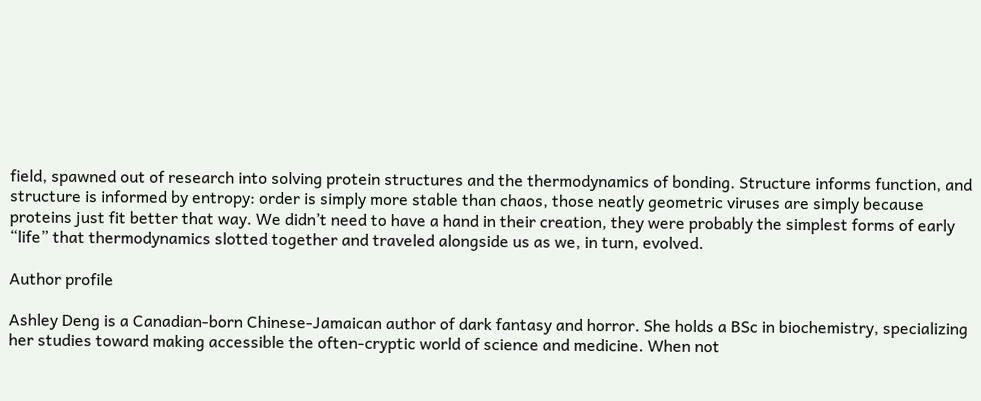field, spawned out of research into solving protein structures and the thermodynamics of bonding. Structure informs function, and structure is informed by entropy: order is simply more stable than chaos, those neatly geometric viruses are simply because proteins just fit better that way. We didn’t need to have a hand in their creation, they were probably the simplest forms of early “life” that thermodynamics slotted together and traveled alongside us as we, in turn, evolved.

Author profile

Ashley Deng is a Canadian-born Chinese-Jamaican author of dark fantasy and horror. She holds a BSc in biochemistry, specializing her studies toward making accessible the often-cryptic world of science and medicine. When not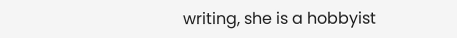writing, she is a hobbyist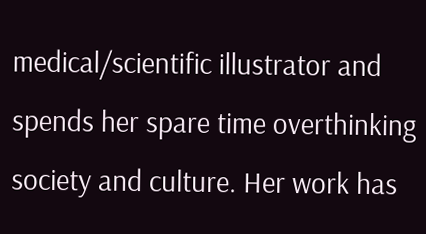medical/scientific illustrator and spends her spare time overthinking society and culture. Her work has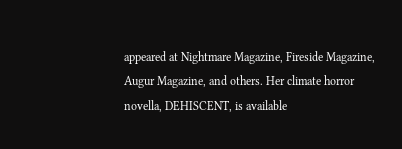appeared at Nightmare Magazine, Fireside Magazine, Augur Magazine, and others. Her climate horror novella, DEHISCENT, is available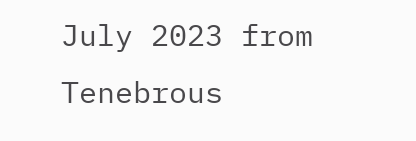July 2023 from Tenebrous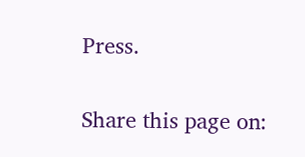Press.

Share this page on: